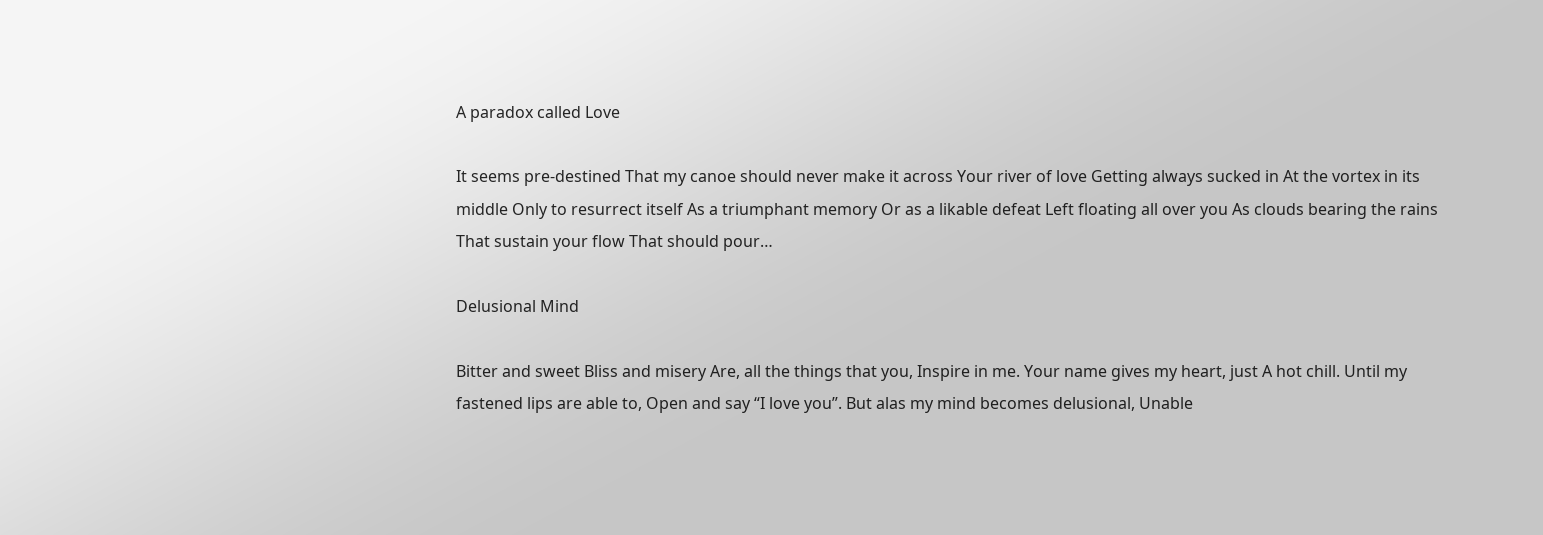A paradox called Love

It seems pre-destined That my canoe should never make it across Your river of love Getting always sucked in At the vortex in its middle Only to resurrect itself As a triumphant memory Or as a likable defeat Left floating all over you As clouds bearing the rains That sustain your flow That should pour…

Delusional Mind

Bitter and sweet Bliss and misery Are, all the things that you, Inspire in me. Your name gives my heart, just A hot chill. Until my fastened lips are able to, Open and say “I love you”. But alas my mind becomes delusional, Unable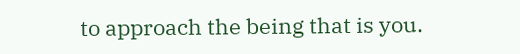to approach the being that is you.